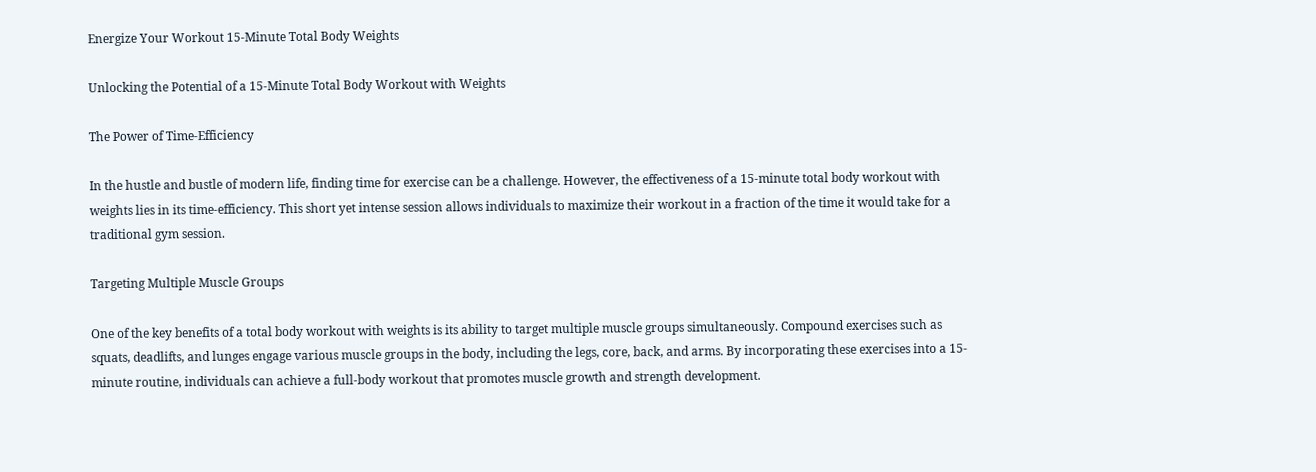Energize Your Workout 15-Minute Total Body Weights

Unlocking the Potential of a 15-Minute Total Body Workout with Weights

The Power of Time-Efficiency

In the hustle and bustle of modern life, finding time for exercise can be a challenge. However, the effectiveness of a 15-minute total body workout with weights lies in its time-efficiency. This short yet intense session allows individuals to maximize their workout in a fraction of the time it would take for a traditional gym session.

Targeting Multiple Muscle Groups

One of the key benefits of a total body workout with weights is its ability to target multiple muscle groups simultaneously. Compound exercises such as squats, deadlifts, and lunges engage various muscle groups in the body, including the legs, core, back, and arms. By incorporating these exercises into a 15-minute routine, individuals can achieve a full-body workout that promotes muscle growth and strength development.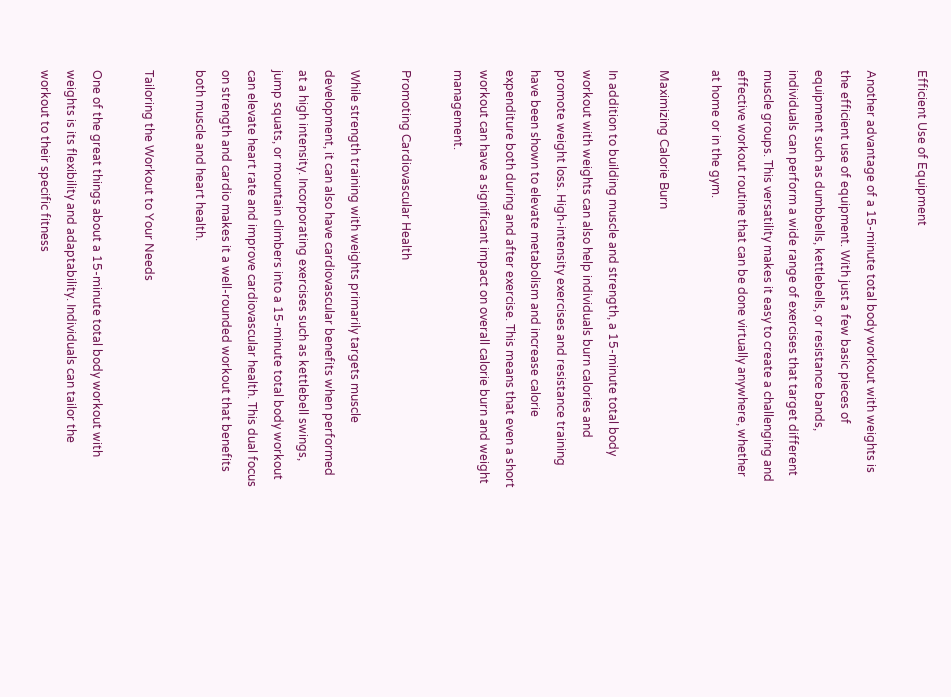Efficient Use of Equipment

Another advantage of a 15-minute total body workout with weights is the efficient use of equipment. With just a few basic pieces of equipment such as dumbbells, kettlebells, or resistance bands, individuals can perform a wide range of exercises that target different muscle groups. This versatility makes it easy to create a challenging and effective workout routine that can be done virtually anywhere, whether at home or in the gym.

Maximizing Calorie Burn

In addition to building muscle and strength, a 15-minute total body workout with weights can also help individuals burn calories and promote weight loss. High-intensity exercises and resistance training have been shown to elevate metabolism and increase calorie expenditure both during and after exercise. This means that even a short workout can have a significant impact on overall calorie burn and weight management.

Promoting Cardiovascular Health

While strength training with weights primarily targets muscle development, it can also have cardiovascular benefits when performed at a high intensity. Incorporating exercises such as kettlebell swings, jump squats, or mountain climbers into a 15-minute total body workout can elevate heart rate and improve cardiovascular health. This dual focus on strength and cardio makes it a well-rounded workout that benefits both muscle and heart health.

Tailoring the Workout to Your Needs

One of the great things about a 15-minute total body workout with weights is its flexibility and adaptability. Individuals can tailor the workout to their specific fitness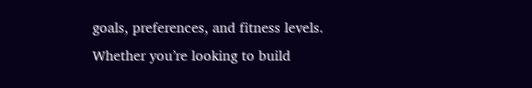goals, preferences, and fitness levels. Whether you’re looking to build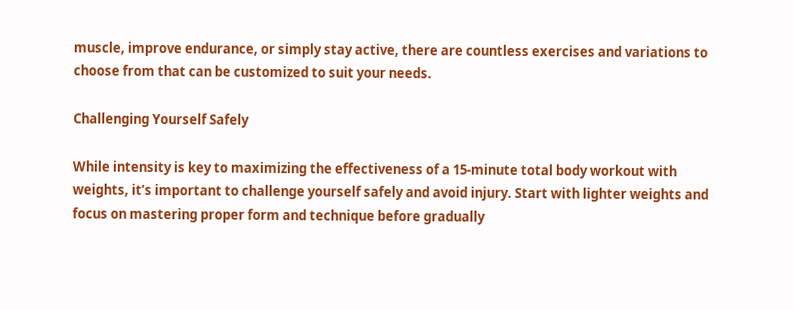muscle, improve endurance, or simply stay active, there are countless exercises and variations to choose from that can be customized to suit your needs.

Challenging Yourself Safely

While intensity is key to maximizing the effectiveness of a 15-minute total body workout with weights, it’s important to challenge yourself safely and avoid injury. Start with lighter weights and focus on mastering proper form and technique before gradually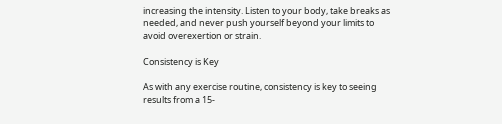increasing the intensity. Listen to your body, take breaks as needed, and never push yourself beyond your limits to avoid overexertion or strain.

Consistency is Key

As with any exercise routine, consistency is key to seeing results from a 15-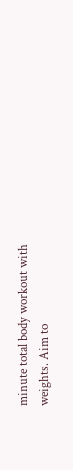minute total body workout with weights. Aim to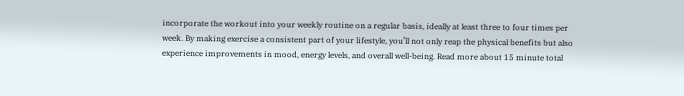incorporate the workout into your weekly routine on a regular basis, ideally at least three to four times per week. By making exercise a consistent part of your lifestyle, you’ll not only reap the physical benefits but also experience improvements in mood, energy levels, and overall well-being. Read more about 15 minute total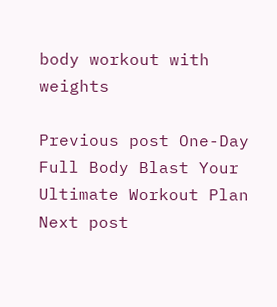body workout with weights

Previous post One-Day Full Body Blast Your Ultimate Workout Plan
Next post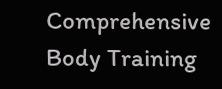Comprehensive Body Training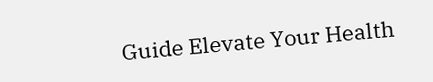Guide Elevate Your Health